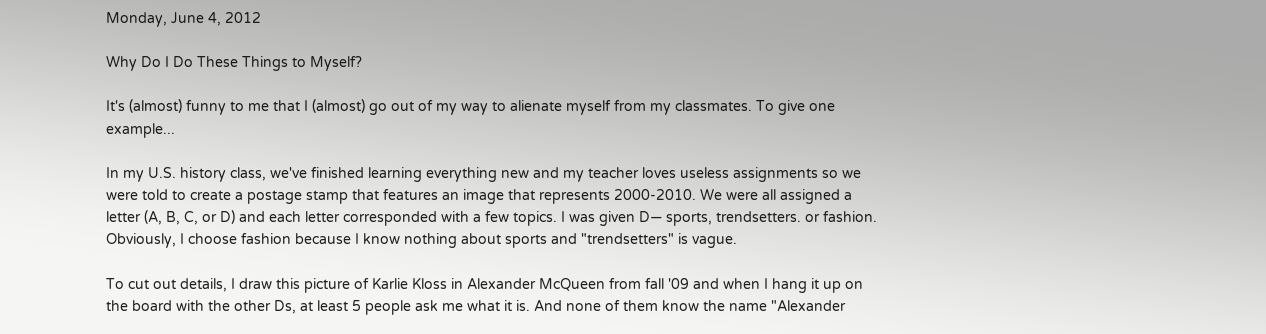Monday, June 4, 2012

Why Do I Do These Things to Myself?

It's (almost) funny to me that I (almost) go out of my way to alienate myself from my classmates. To give one example...

In my U.S. history class, we've finished learning everything new and my teacher loves useless assignments so we were told to create a postage stamp that features an image that represents 2000-2010. We were all assigned a letter (A, B, C, or D) and each letter corresponded with a few topics. I was given D— sports, trendsetters. or fashion. Obviously, I choose fashion because I know nothing about sports and "trendsetters" is vague.

To cut out details, I draw this picture of Karlie Kloss in Alexander McQueen from fall '09 and when I hang it up on the board with the other Ds, at least 5 people ask me what it is. And none of them know the name "Alexander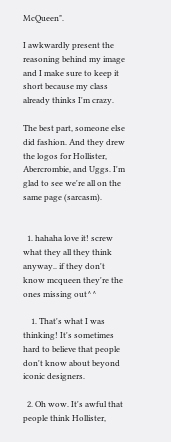McQueen".

I awkwardly present the reasoning behind my image and I make sure to keep it short because my class already thinks I'm crazy.

The best part, someone else did fashion. And they drew the logos for Hollister, Abercrombie, and Uggs. I'm glad to see we're all on the same page (sarcasm).


  1. hahaha love it! screw what they all they think anyway.. if they don't know mcqueen they're the ones missing out^^

    1. That's what I was thinking! It's sometimes hard to believe that people don't know about beyond iconic designers.

  2. Oh wow. It's awful that people think Hollister,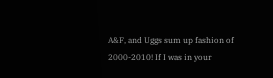A&F, and Uggs sum up fashion of 2000-2010! If I was in your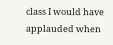class I would have applauded when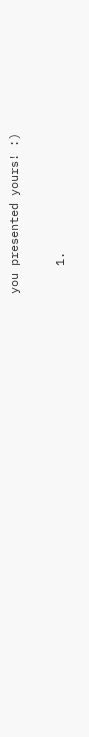you presented yours! :)


    1.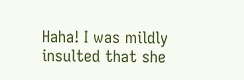Haha! I was mildly insulted that she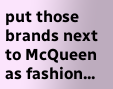put those brands next to McQueen as fashion...